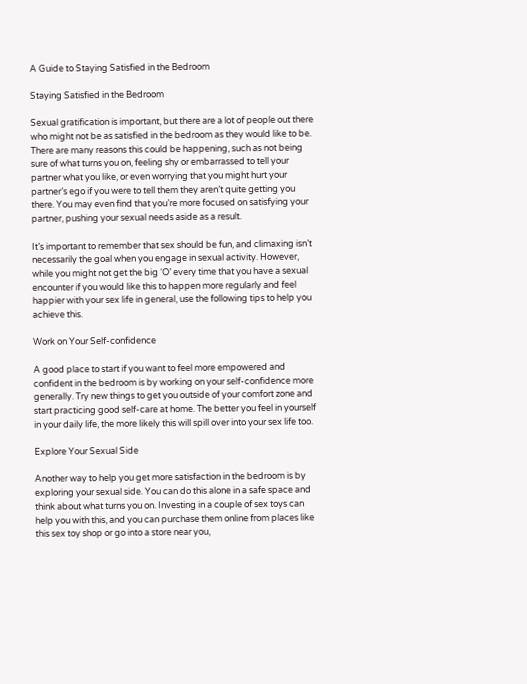A Guide to Staying Satisfied in the Bedroom

Staying Satisfied in the Bedroom

Sexual gratification is important, but there are a lot of people out there who might not be as satisfied in the bedroom as they would like to be. There are many reasons this could be happening, such as not being sure of what turns you on, feeling shy or embarrassed to tell your partner what you like, or even worrying that you might hurt your partner’s ego if you were to tell them they aren’t quite getting you there. You may even find that you’re more focused on satisfying your partner, pushing your sexual needs aside as a result.

It’s important to remember that sex should be fun, and climaxing isn’t necessarily the goal when you engage in sexual activity. However, while you might not get the big ‘O’ every time that you have a sexual encounter if you would like this to happen more regularly and feel happier with your sex life in general, use the following tips to help you achieve this.

Work on Your Self-confidence

A good place to start if you want to feel more empowered and confident in the bedroom is by working on your self-confidence more generally. Try new things to get you outside of your comfort zone and start practicing good self-care at home. The better you feel in yourself in your daily life, the more likely this will spill over into your sex life too.

Explore Your Sexual Side

Another way to help you get more satisfaction in the bedroom is by exploring your sexual side. You can do this alone in a safe space and think about what turns you on. Investing in a couple of sex toys can help you with this, and you can purchase them online from places like this sex toy shop or go into a store near you,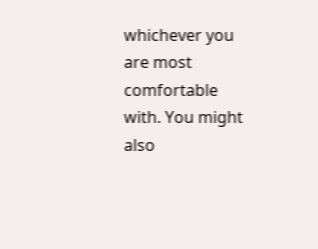whichever you are most comfortable with. You might also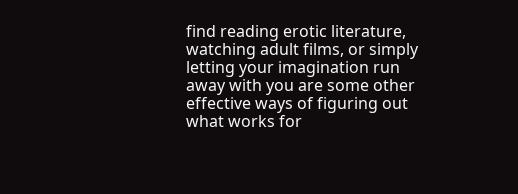find reading erotic literature, watching adult films, or simply letting your imagination run away with you are some other effective ways of figuring out what works for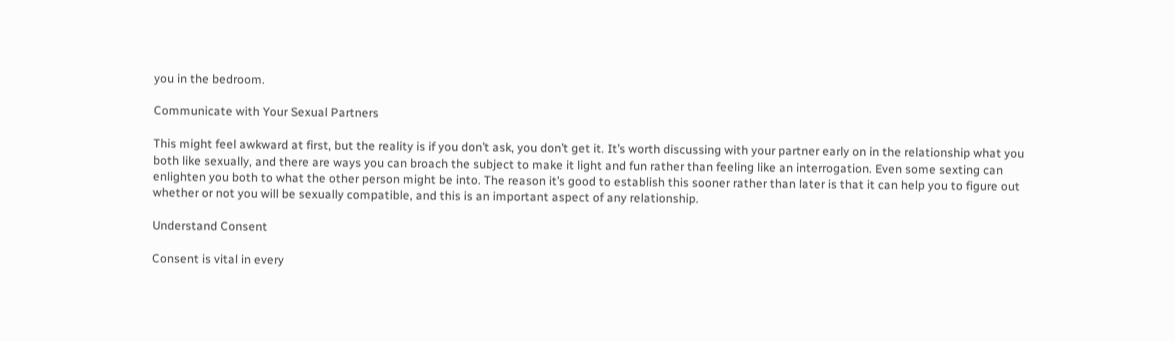you in the bedroom.

Communicate with Your Sexual Partners

This might feel awkward at first, but the reality is if you don’t ask, you don’t get it. It’s worth discussing with your partner early on in the relationship what you both like sexually, and there are ways you can broach the subject to make it light and fun rather than feeling like an interrogation. Even some sexting can enlighten you both to what the other person might be into. The reason it’s good to establish this sooner rather than later is that it can help you to figure out whether or not you will be sexually compatible, and this is an important aspect of any relationship.

Understand Consent

Consent is vital in every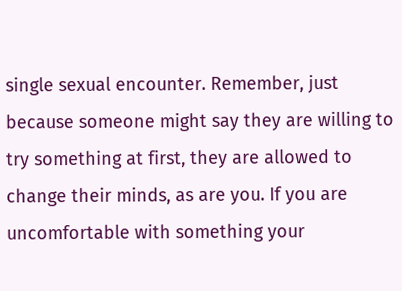single sexual encounter. Remember, just because someone might say they are willing to try something at first, they are allowed to change their minds, as are you. If you are uncomfortable with something your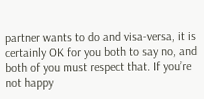partner wants to do and visa-versa, it is certainly OK for you both to say no, and both of you must respect that. If you’re not happy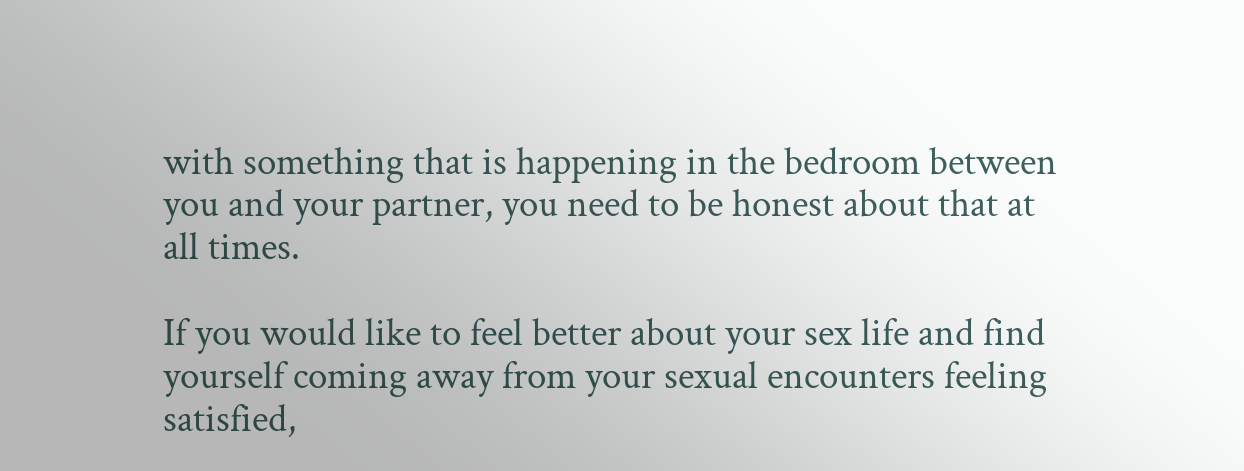with something that is happening in the bedroom between you and your partner, you need to be honest about that at all times.

If you would like to feel better about your sex life and find yourself coming away from your sexual encounters feeling satisfied,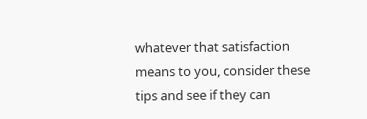whatever that satisfaction means to you, consider these tips and see if they can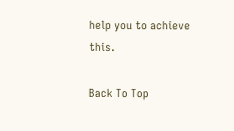help you to achieve this.

Back To Top